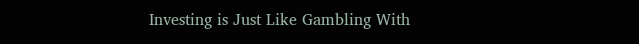Investing is Just Like Gambling With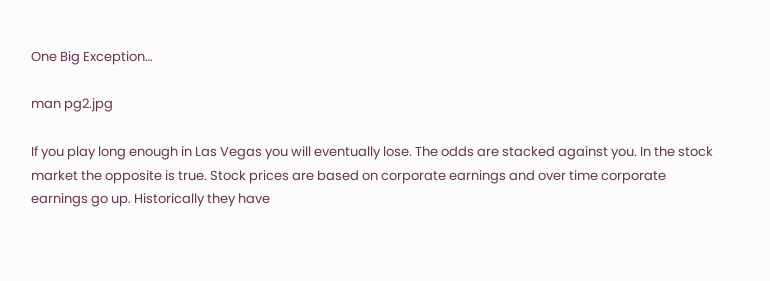One Big Exception…

man pg2.jpg

If you play long enough in Las Vegas you will eventually lose. The odds are stacked against you. In the stock market the opposite is true. Stock prices are based on corporate earnings and over time corporate earnings go up. Historically they have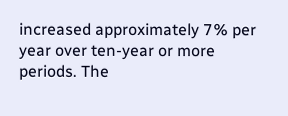increased approximately 7% per year over ten-year or more periods. The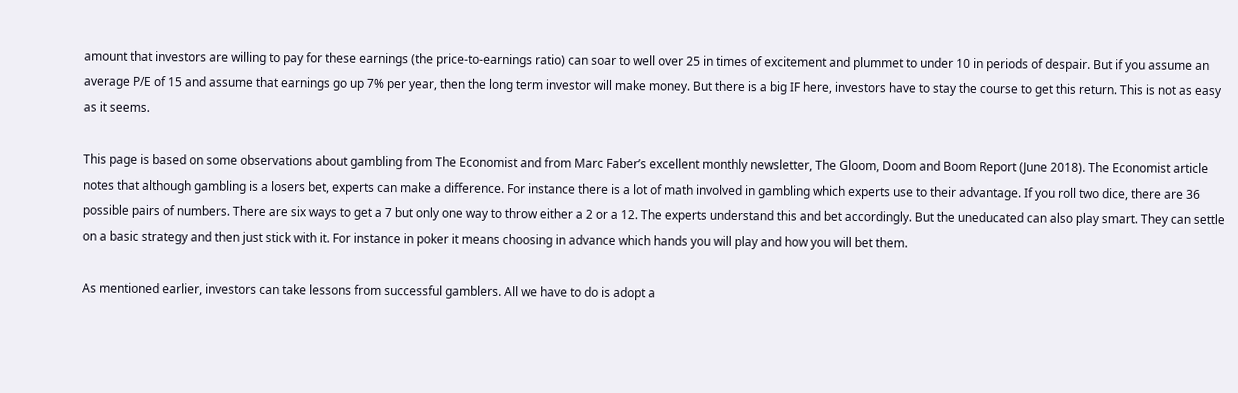amount that investors are willing to pay for these earnings (the price-to-earnings ratio) can soar to well over 25 in times of excitement and plummet to under 10 in periods of despair. But if you assume an average P/E of 15 and assume that earnings go up 7% per year, then the long term investor will make money. But there is a big IF here, investors have to stay the course to get this return. This is not as easy as it seems.

This page is based on some observations about gambling from The Economist and from Marc Faber’s excellent monthly newsletter, The Gloom, Doom and Boom Report (June 2018). The Economist article notes that although gambling is a losers bet, experts can make a difference. For instance there is a lot of math involved in gambling which experts use to their advantage. If you roll two dice, there are 36 possible pairs of numbers. There are six ways to get a 7 but only one way to throw either a 2 or a 12. The experts understand this and bet accordingly. But the uneducated can also play smart. They can settle on a basic strategy and then just stick with it. For instance in poker it means choosing in advance which hands you will play and how you will bet them.

As mentioned earlier, investors can take lessons from successful gamblers. All we have to do is adopt a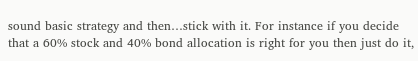sound basic strategy and then…stick with it. For instance if you decide that a 60% stock and 40% bond allocation is right for you then just do it,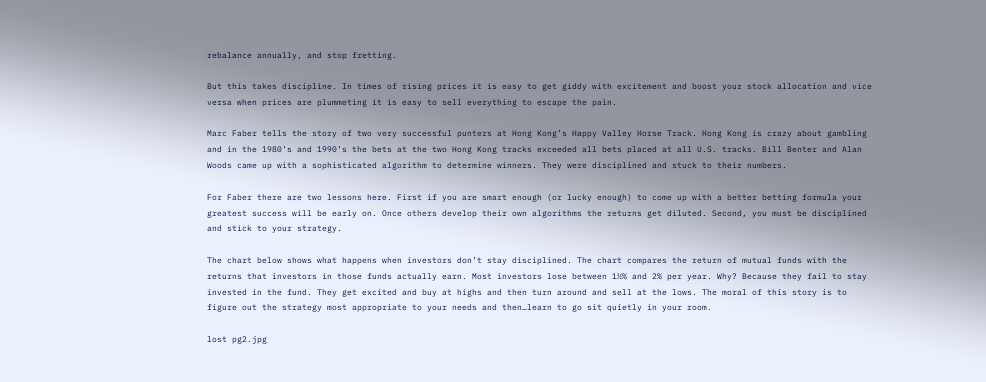rebalance annually, and stop fretting.

But this takes discipline. In times of rising prices it is easy to get giddy with excitement and boost your stock allocation and vice versa when prices are plummeting it is easy to sell everything to escape the pain.

Marc Faber tells the story of two very successful punters at Hong Kong’s Happy Valley Horse Track. Hong Kong is crazy about gambling and in the 1980’s and 1990’s the bets at the two Hong Kong tracks exceeded all bets placed at all U.S. tracks. Bill Benter and Alan Woods came up with a sophisticated algorithm to determine winners. They were disciplined and stuck to their numbers.

For Faber there are two lessons here. First if you are smart enough (or lucky enough) to come up with a better betting formula your greatest success will be early on. Once others develop their own algorithms the returns get diluted. Second, you must be disciplined and stick to your strategy.

The chart below shows what happens when investors don’t stay disciplined. The chart compares the return of mutual funds with the returns that investors in those funds actually earn. Most investors lose between 1½% and 2% per year. Why? Because they fail to stay invested in the fund. They get excited and buy at highs and then turn around and sell at the lows. The moral of this story is to figure out the strategy most appropriate to your needs and then…learn to go sit quietly in your room.

lost pg2.jpg